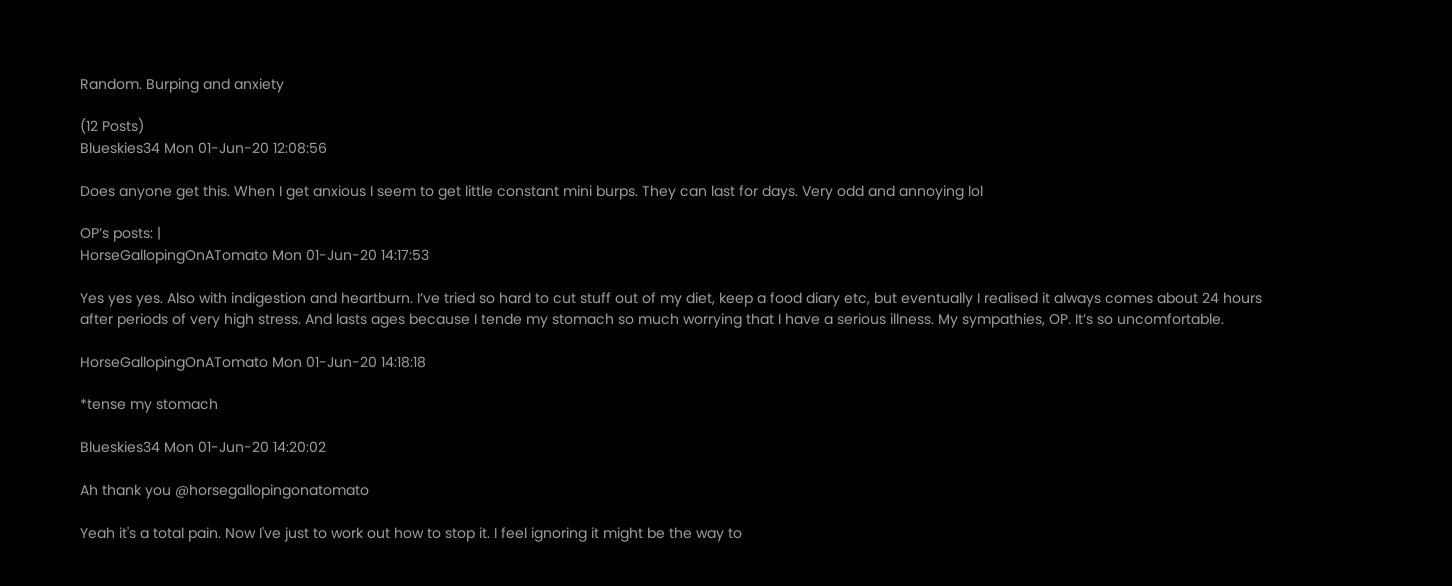Random. Burping and anxiety

(12 Posts)
Blueskies34 Mon 01-Jun-20 12:08:56

Does anyone get this. When I get anxious I seem to get little constant mini burps. They can last for days. Very odd and annoying lol

OP’s posts: |
HorseGallopingOnATomato Mon 01-Jun-20 14:17:53

Yes yes yes. Also with indigestion and heartburn. I’ve tried so hard to cut stuff out of my diet, keep a food diary etc, but eventually I realised it always comes about 24 hours after periods of very high stress. And lasts ages because I tende my stomach so much worrying that I have a serious illness. My sympathies, OP. It’s so uncomfortable.

HorseGallopingOnATomato Mon 01-Jun-20 14:18:18

*tense my stomach

Blueskies34 Mon 01-Jun-20 14:20:02

Ah thank you @horsegallopingonatomato

Yeah it's a total pain. Now I've just to work out how to stop it. I feel ignoring it might be the way to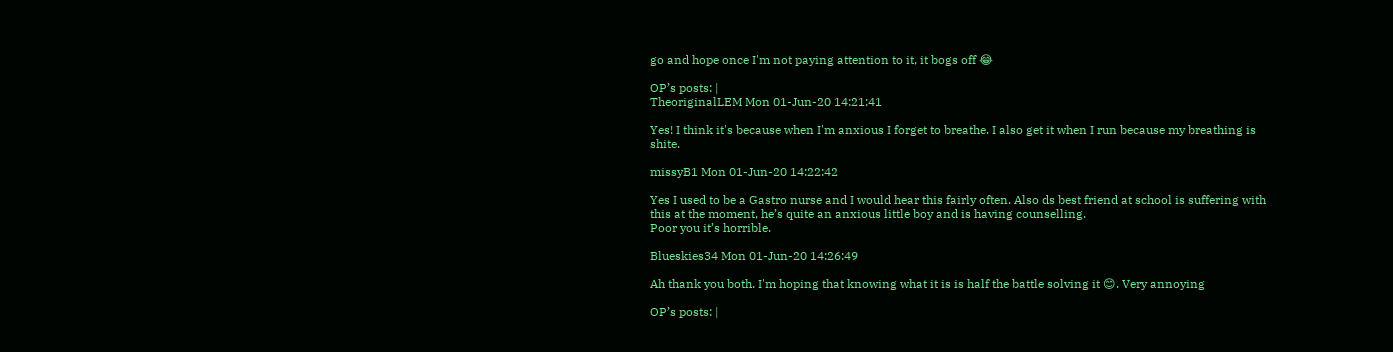go and hope once I'm not paying attention to it, it bogs off 😂

OP’s posts: |
TheoriginalLEM Mon 01-Jun-20 14:21:41

Yes! I think it's because when I'm anxious I forget to breathe. I also get it when I run because my breathing is shite.

missyB1 Mon 01-Jun-20 14:22:42

Yes I used to be a Gastro nurse and I would hear this fairly often. Also ds best friend at school is suffering with this at the moment, he’s quite an anxious little boy and is having counselling.
Poor you it’s horrible.

Blueskies34 Mon 01-Jun-20 14:26:49

Ah thank you both. I'm hoping that knowing what it is is half the battle solving it 😊. Very annoying

OP’s posts: |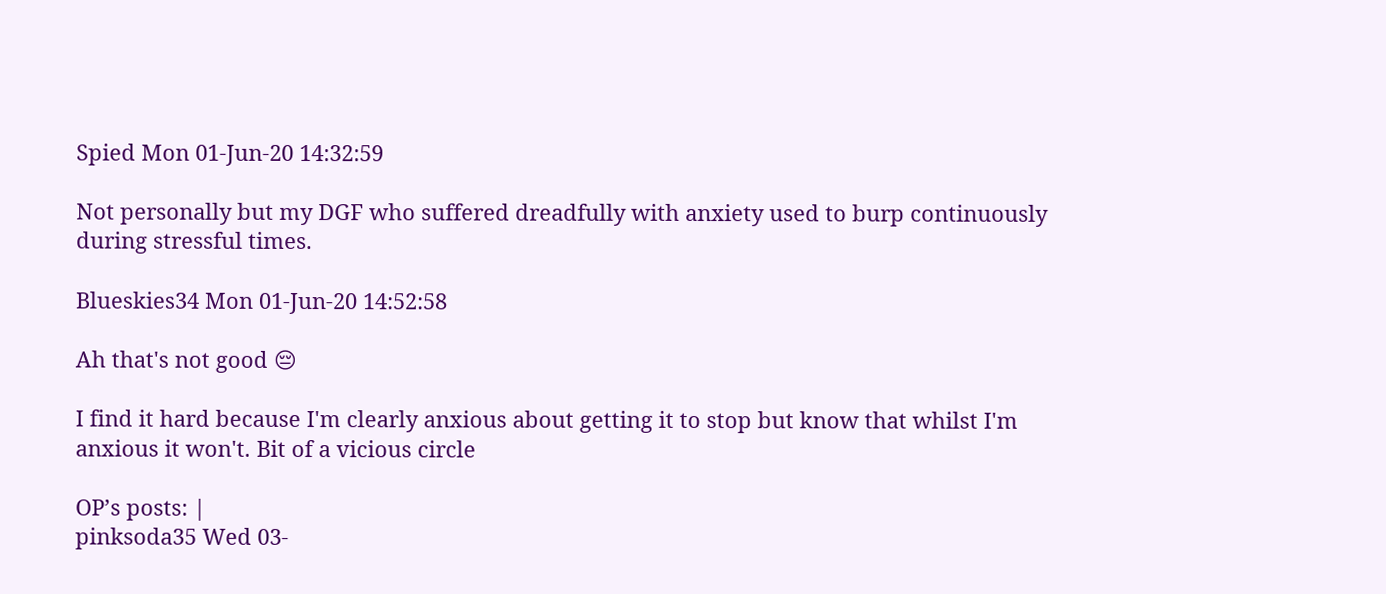Spied Mon 01-Jun-20 14:32:59

Not personally but my DGF who suffered dreadfully with anxiety used to burp continuously during stressful times.

Blueskies34 Mon 01-Jun-20 14:52:58

Ah that's not good 😔

I find it hard because I'm clearly anxious about getting it to stop but know that whilst I'm anxious it won't. Bit of a vicious circle

OP’s posts: |
pinksoda35 Wed 03-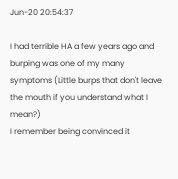Jun-20 20:54:37

I had terrible HA a few years ago and burping was one of my many symptoms (Little burps that don't leave the mouth if you understand what I mean?)
I remember being convinced it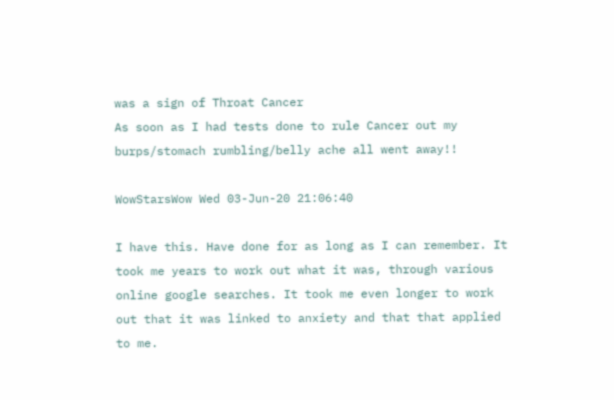was a sign of Throat Cancer
As soon as I had tests done to rule Cancer out my burps/stomach rumbling/belly ache all went away!!

WowStarsWow Wed 03-Jun-20 21:06:40

I have this. Have done for as long as I can remember. It took me years to work out what it was, through various online google searches. It took me even longer to work out that it was linked to anxiety and that that applied to me.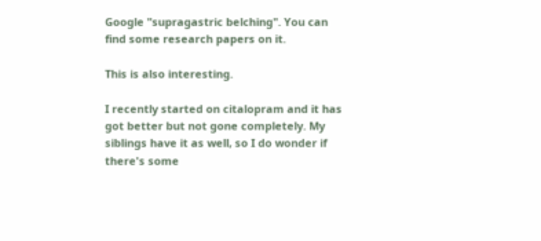Google "supragastric belching". You can find some research papers on it.

This is also interesting.

I recently started on citalopram and it has got better but not gone completely. My siblings have it as well, so I do wonder if there's some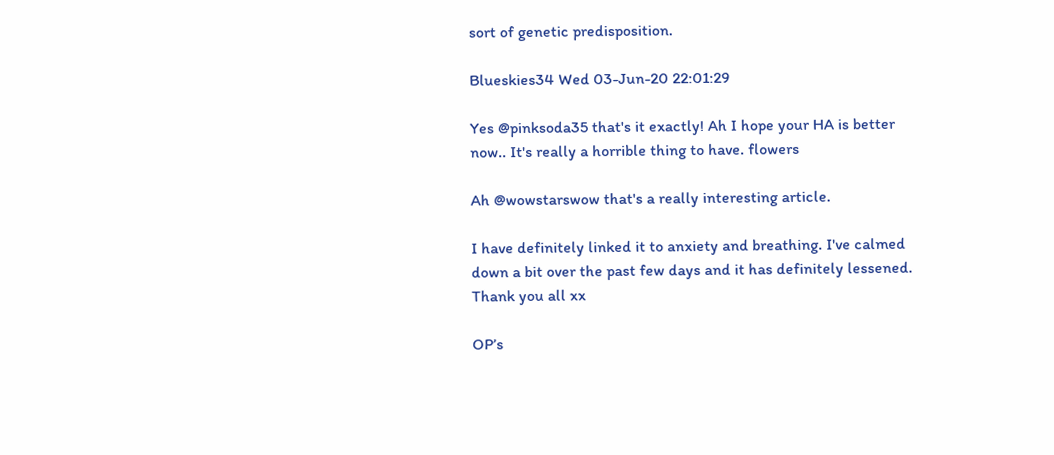sort of genetic predisposition.

Blueskies34 Wed 03-Jun-20 22:01:29

Yes @pinksoda35 that's it exactly! Ah I hope your HA is better now.. It's really a horrible thing to have. flowers

Ah @wowstarswow that's a really interesting article.

I have definitely linked it to anxiety and breathing. I've calmed down a bit over the past few days and it has definitely lessened. Thank you all xx

OP’s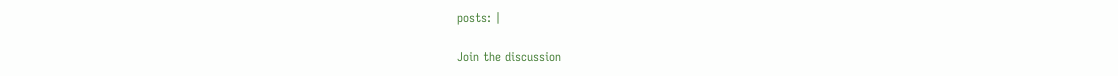posts: |

Join the discussion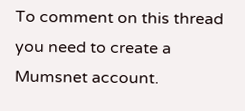To comment on this thread you need to create a Mumsnet account.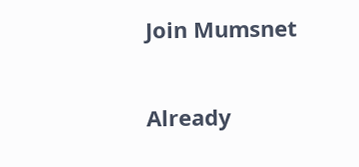Join Mumsnet

Already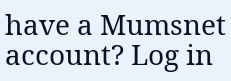have a Mumsnet account? Log in